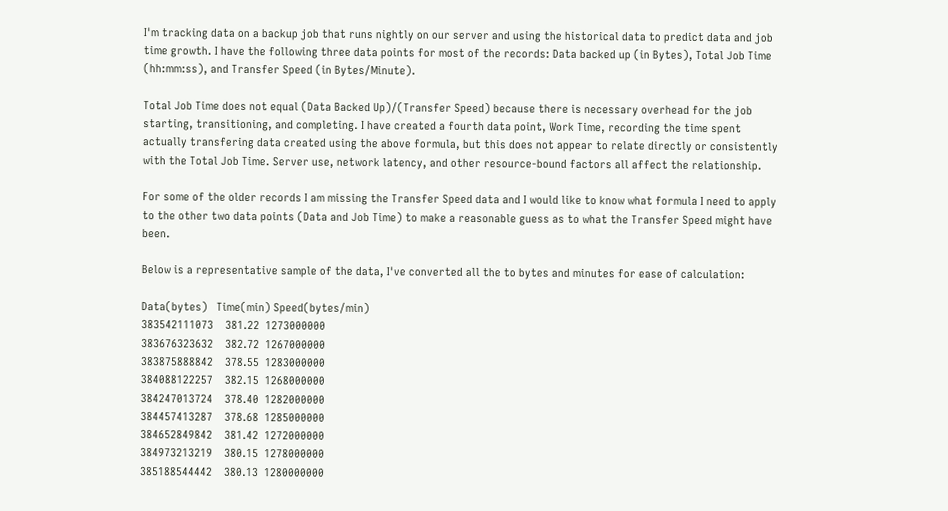I'm tracking data on a backup job that runs nightly on our server and using the historical data to predict data and job time growth. I have the following three data points for most of the records: Data backed up (in Bytes), Total Job Time (hh:mm:ss), and Transfer Speed (in Bytes/Minute).

Total Job Time does not equal (Data Backed Up)/(Transfer Speed) because there is necessary overhead for the job starting, transitioning, and completing. I have created a fourth data point, Work Time, recording the time spent actually transfering data created using the above formula, but this does not appear to relate directly or consistently with the Total Job Time. Server use, network latency, and other resource-bound factors all affect the relationship.

For some of the older records I am missing the Transfer Speed data and I would like to know what formula I need to apply to the other two data points (Data and Job Time) to make a reasonable guess as to what the Transfer Speed might have been.

Below is a representative sample of the data, I've converted all the to bytes and minutes for ease of calculation:

Data(bytes)   Time(min) Speed(bytes/min)
383542111073    381.22  1273000000
383676323632    382.72  1267000000
383875888842    378.55  1283000000
384088122257    382.15  1268000000
384247013724    378.40  1282000000
384457413287    378.68  1285000000
384652849842    381.42  1272000000
384973213219    380.15  1278000000
385188544442    380.13  1280000000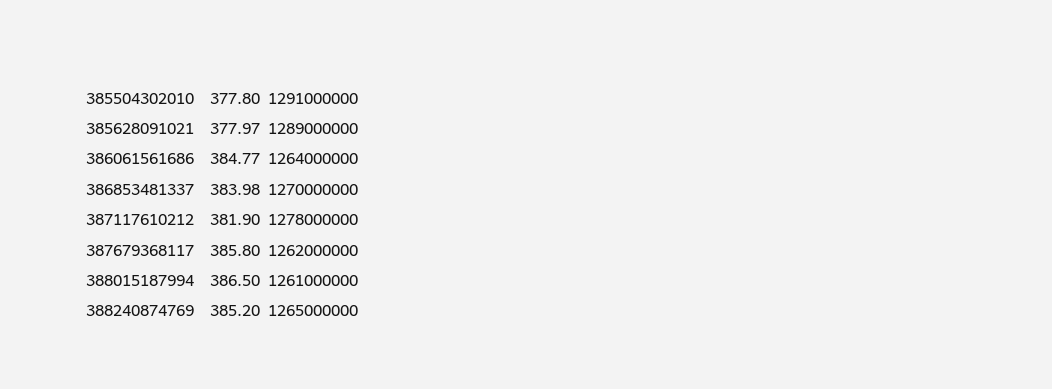385504302010    377.80  1291000000
385628091021    377.97  1289000000
386061561686    384.77  1264000000
386853481337    383.98  1270000000
387117610212    381.90  1278000000
387679368117    385.80  1262000000
388015187994    386.50  1261000000
388240874769    385.20  1265000000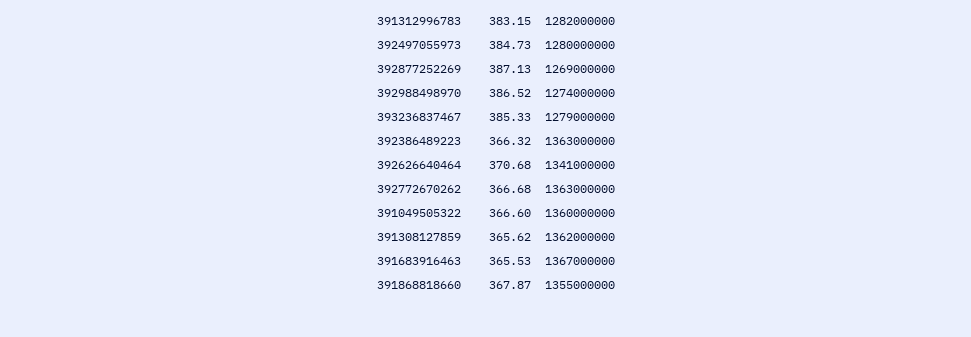391312996783    383.15  1282000000
392497055973    384.73  1280000000
392877252269    387.13  1269000000
392988498970    386.52  1274000000
393236837467    385.33  1279000000
392386489223    366.32  1363000000
392626640464    370.68  1341000000
392772670262    366.68  1363000000
391049505322    366.60  1360000000
391308127859    365.62  1362000000
391683916463    365.53  1367000000
391868818660    367.87  1355000000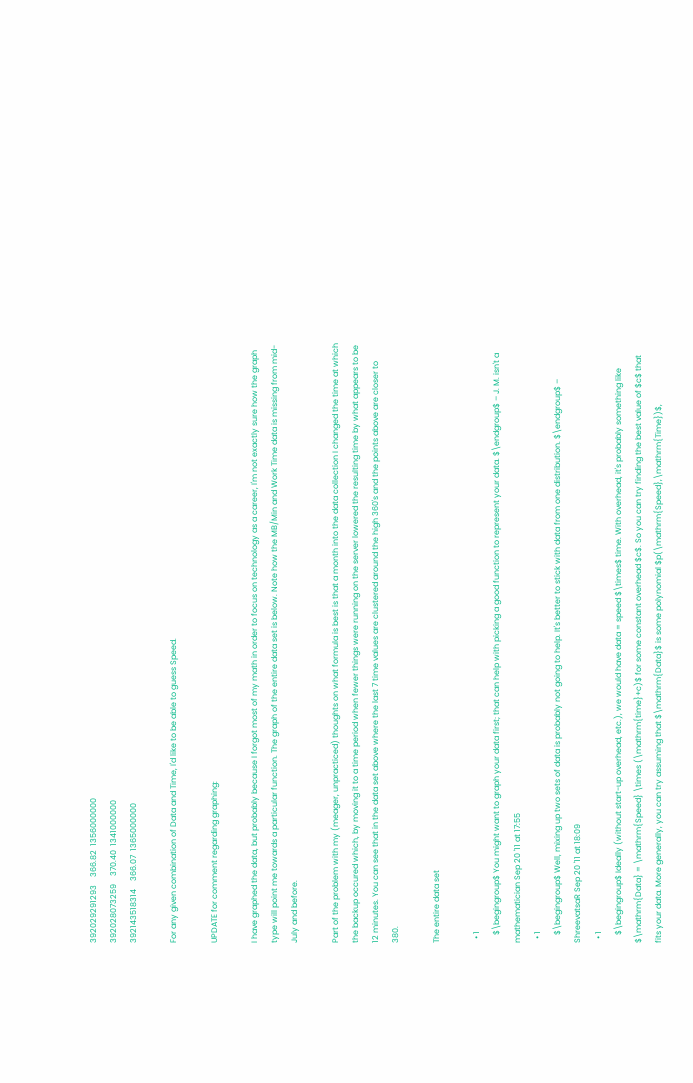392029291293    366.82  1356000000
392028073259    370.40  1341000000
392143518314    366.07  1365000000

For any given combination of Data and Time, I'd like to be able to guess Speed.

UPDATE for comment regarding graphing:

I have graphed the data, but probably because I forgot most of my math in order to focus on technology as a career, I'm not exactly sure how the graph type will point me towards a particular function. The graph of the entire data set is below. Note how the MB/Min and Work Time data is missing from mid-July and before.

Part of the problem with my (meager, unpracticed) thoughts on what formula is best is that a month into the data collection I changed the time at which the backup occured which, by moving it to a time period when fewer things were running on the server lowered the resulting time by what appears to be 12 minutes. You can see that in the data set above where the last 7 time values are clustered around the high 360's and the points above are closer to 380.

The entire data set

  • 1
    $\begingroup$ You might want to graph your data first; that can help with picking a good function to represent your data. $\endgroup$ – J. M. isn't a mathematician Sep 20 '11 at 17:55
  • 1
    $\begingroup$ Well, mixing up two sets of data is probably not going to help. It's better to stick with data from one distribution. $\endgroup$ – ShreevatsaR Sep 20 '11 at 18:09
  • 1
    $\begingroup$ Ideally (without start-up overhead, etc.), we would have data = speed $\times$ time. With overhead, it's probably something like $\mathrm{Data} = \mathrm{Speed} \times (\mathrm{time}+c)$ for some constant overhead $c$. So you can try finding the best value of $c$ that fits your data. More generally, you can try assuming that $\mathrm{Data}$ is some polynomial $p(\mathrm{Speed},\mathrm{Time})$,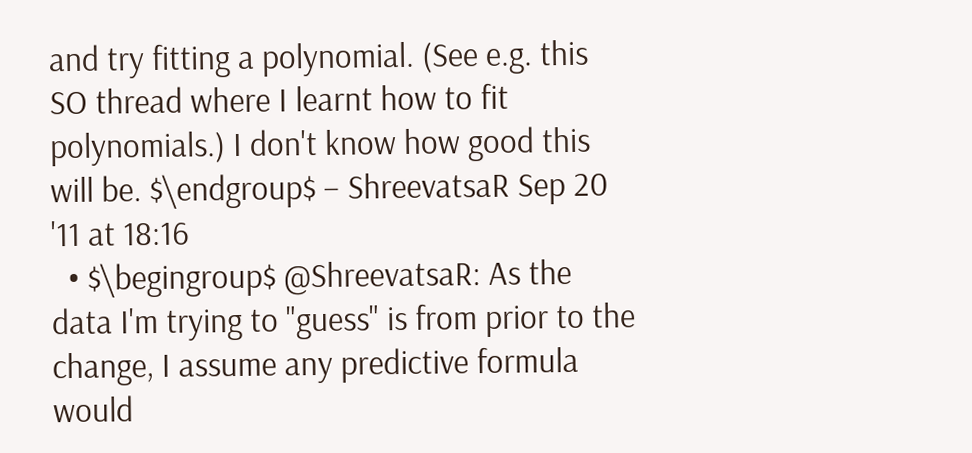and try fitting a polynomial. (See e.g. this SO thread where I learnt how to fit polynomials.) I don't know how good this will be. $\endgroup$ – ShreevatsaR Sep 20 '11 at 18:16
  • $\begingroup$ @ShreevatsaR: As the data I'm trying to "guess" is from prior to the change, I assume any predictive formula would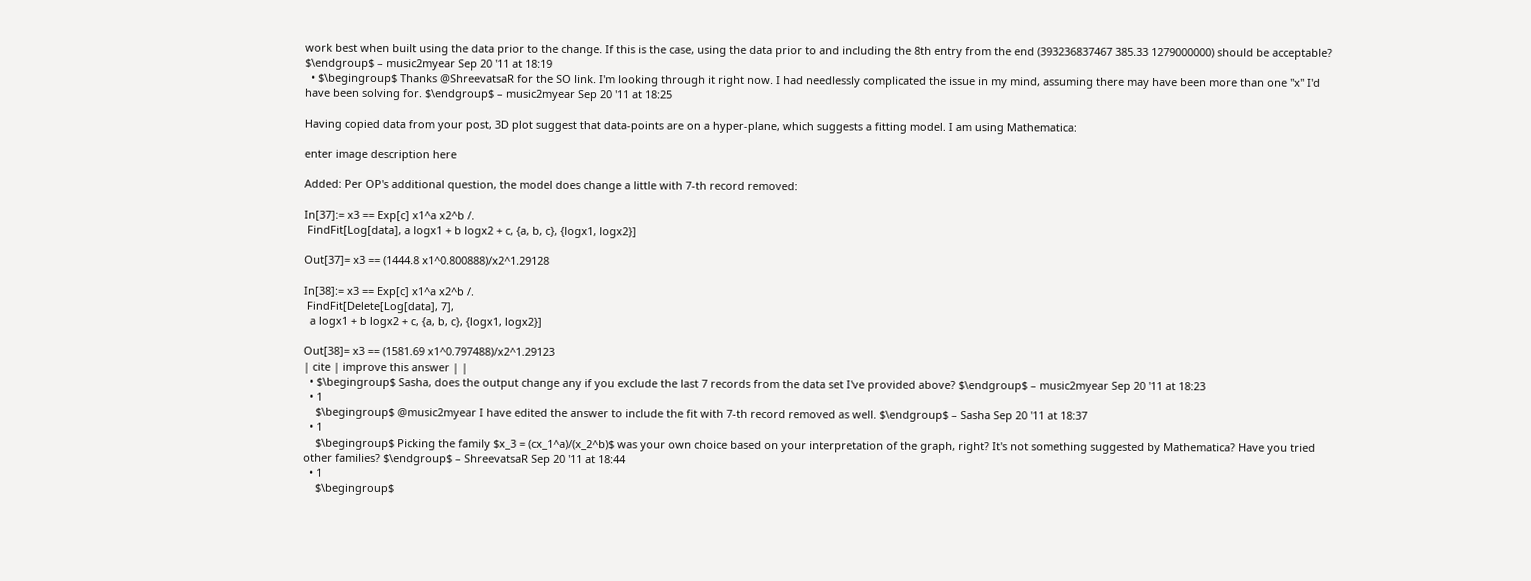work best when built using the data prior to the change. If this is the case, using the data prior to and including the 8th entry from the end (393236837467 385.33 1279000000) should be acceptable? $\endgroup$ – music2myear Sep 20 '11 at 18:19
  • $\begingroup$ Thanks @ShreevatsaR for the SO link. I'm looking through it right now. I had needlessly complicated the issue in my mind, assuming there may have been more than one "x" I'd have been solving for. $\endgroup$ – music2myear Sep 20 '11 at 18:25

Having copied data from your post, 3D plot suggest that data-points are on a hyper-plane, which suggests a fitting model. I am using Mathematica:

enter image description here

Added: Per OP's additional question, the model does change a little with 7-th record removed:

In[37]:= x3 == Exp[c] x1^a x2^b /.
 FindFit[Log[data], a logx1 + b logx2 + c, {a, b, c}, {logx1, logx2}]

Out[37]= x3 == (1444.8 x1^0.800888)/x2^1.29128

In[38]:= x3 == Exp[c] x1^a x2^b /.
 FindFit[Delete[Log[data], 7],
  a logx1 + b logx2 + c, {a, b, c}, {logx1, logx2}]

Out[38]= x3 == (1581.69 x1^0.797488)/x2^1.29123
| cite | improve this answer | |
  • $\begingroup$ Sasha, does the output change any if you exclude the last 7 records from the data set I've provided above? $\endgroup$ – music2myear Sep 20 '11 at 18:23
  • 1
    $\begingroup$ @music2myear I have edited the answer to include the fit with 7-th record removed as well. $\endgroup$ – Sasha Sep 20 '11 at 18:37
  • 1
    $\begingroup$ Picking the family $x_3 = (cx_1^a)/(x_2^b)$ was your own choice based on your interpretation of the graph, right? It's not something suggested by Mathematica? Have you tried other families? $\endgroup$ – ShreevatsaR Sep 20 '11 at 18:44
  • 1
    $\begingroup$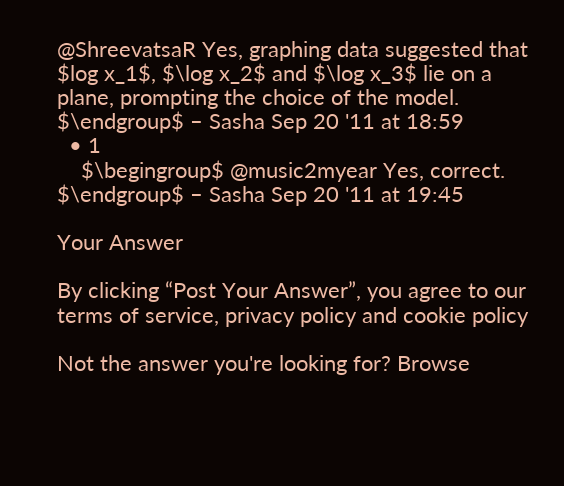@ShreevatsaR Yes, graphing data suggested that $log x_1$, $\log x_2$ and $\log x_3$ lie on a plane, prompting the choice of the model. $\endgroup$ – Sasha Sep 20 '11 at 18:59
  • 1
    $\begingroup$ @music2myear Yes, correct. $\endgroup$ – Sasha Sep 20 '11 at 19:45

Your Answer

By clicking “Post Your Answer”, you agree to our terms of service, privacy policy and cookie policy

Not the answer you're looking for? Browse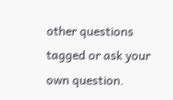other questions tagged or ask your own question.